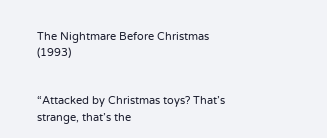The Nightmare Before Christmas (1993)


“Attacked by Christmas toys? That’s strange, that’s the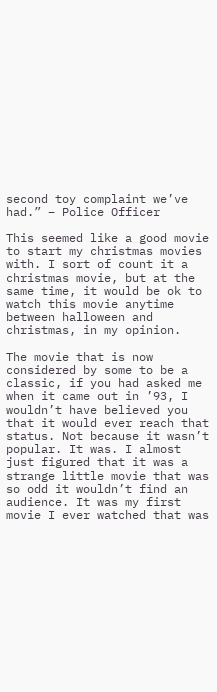second toy complaint we’ve had.” – Police Officer

This seemed like a good movie to start my christmas movies with. I sort of count it a christmas movie, but at the same time, it would be ok to watch this movie anytime between halloween and christmas, in my opinion.

The movie that is now considered by some to be a classic, if you had asked me when it came out in ’93, I wouldn’t have believed you that it would ever reach that status. Not because it wasn’t popular. It was. I almost just figured that it was a strange little movie that was so odd it wouldn’t find an audience. It was my first movie I ever watched that was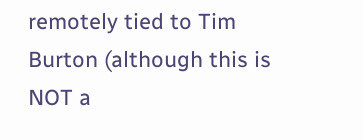remotely tied to Tim Burton (although this is NOT a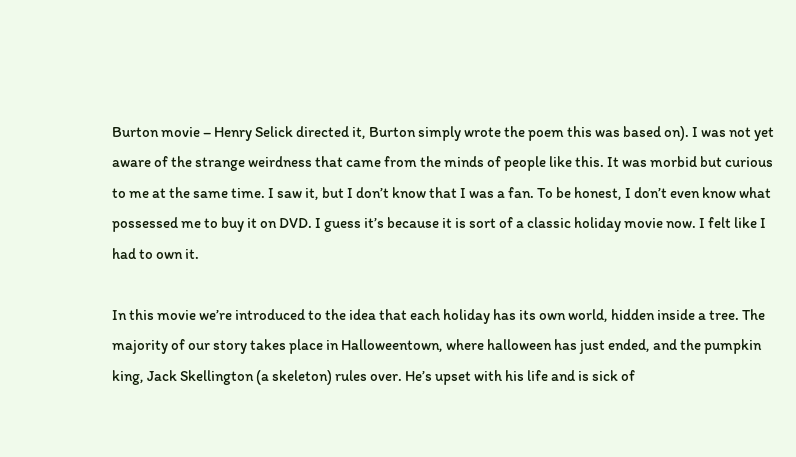Burton movie – Henry Selick directed it, Burton simply wrote the poem this was based on). I was not yet aware of the strange weirdness that came from the minds of people like this. It was morbid but curious to me at the same time. I saw it, but I don’t know that I was a fan. To be honest, I don’t even know what possessed me to buy it on DVD. I guess it’s because it is sort of a classic holiday movie now. I felt like I had to own it.

In this movie we’re introduced to the idea that each holiday has its own world, hidden inside a tree. The majority of our story takes place in Halloweentown, where halloween has just ended, and the pumpkin king, Jack Skellington (a skeleton) rules over. He’s upset with his life and is sick of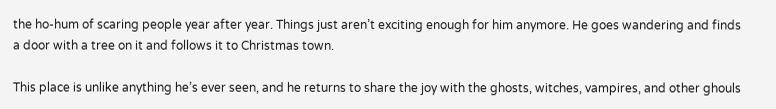the ho-hum of scaring people year after year. Things just aren’t exciting enough for him anymore. He goes wandering and finds a door with a tree on it and follows it to Christmas town.

This place is unlike anything he’s ever seen, and he returns to share the joy with the ghosts, witches, vampires, and other ghouls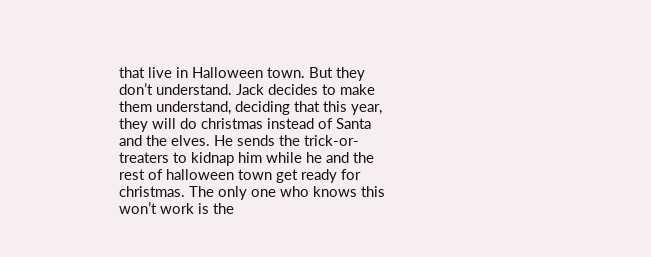that live in Halloween town. But they don’t understand. Jack decides to make them understand, deciding that this year, they will do christmas instead of Santa and the elves. He sends the trick-or-treaters to kidnap him while he and the rest of halloween town get ready for christmas. The only one who knows this won’t work is the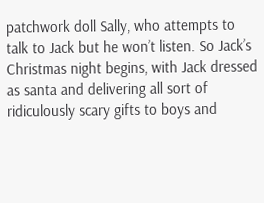patchwork doll Sally, who attempts to talk to Jack but he won’t listen. So Jack’s Christmas night begins, with Jack dressed as santa and delivering all sort of ridiculously scary gifts to boys and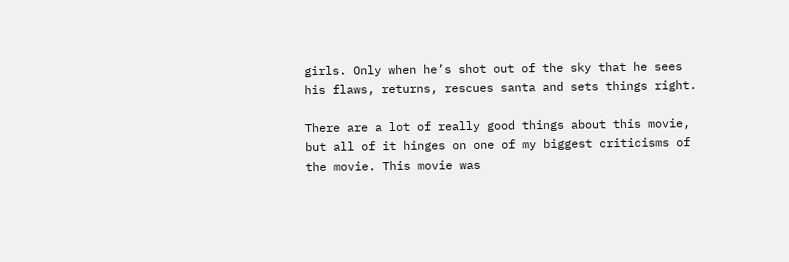girls. Only when he’s shot out of the sky that he sees his flaws, returns, rescues santa and sets things right.

There are a lot of really good things about this movie, but all of it hinges on one of my biggest criticisms of the movie. This movie was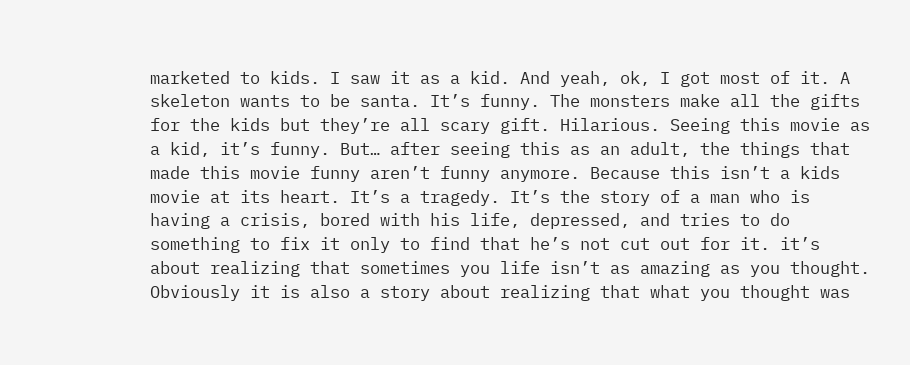marketed to kids. I saw it as a kid. And yeah, ok, I got most of it. A skeleton wants to be santa. It’s funny. The monsters make all the gifts for the kids but they’re all scary gift. Hilarious. Seeing this movie as a kid, it’s funny. But… after seeing this as an adult, the things that made this movie funny aren’t funny anymore. Because this isn’t a kids movie at its heart. It’s a tragedy. It’s the story of a man who is having a crisis, bored with his life, depressed, and tries to do something to fix it only to find that he’s not cut out for it. it’s about realizing that sometimes you life isn’t as amazing as you thought. Obviously it is also a story about realizing that what you thought was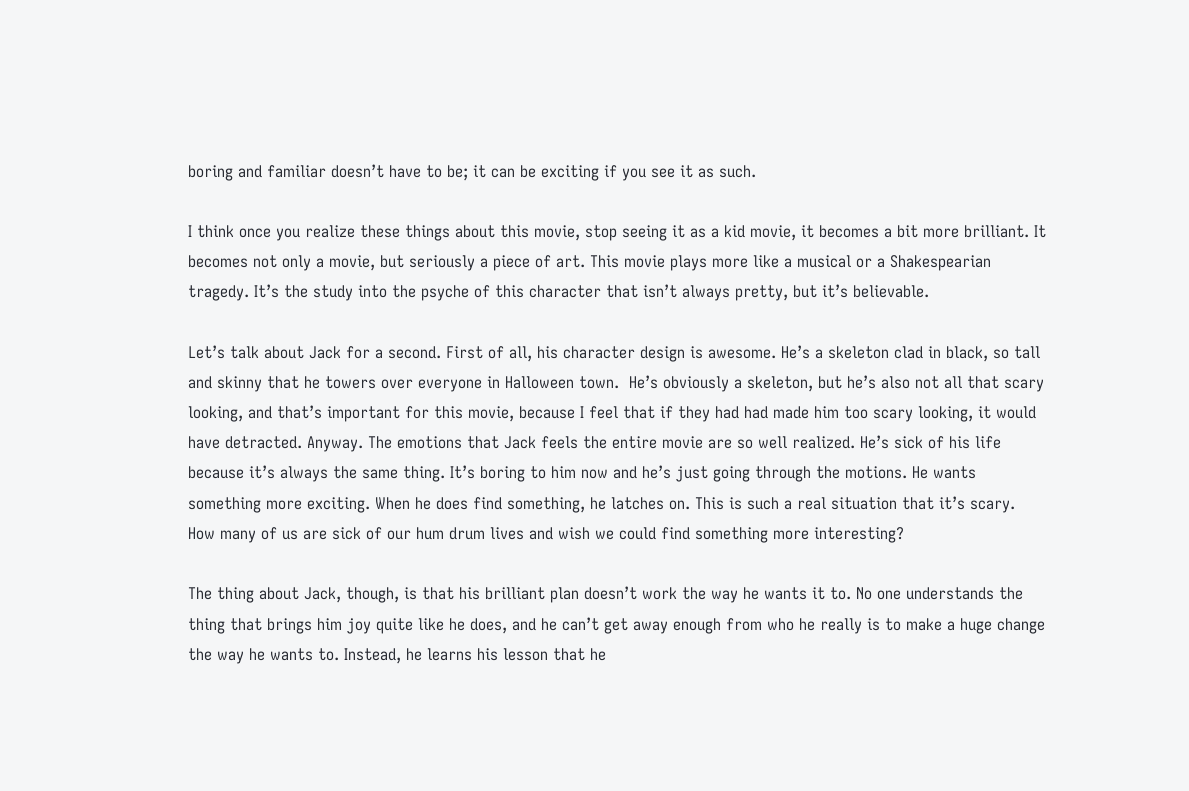boring and familiar doesn’t have to be; it can be exciting if you see it as such.

I think once you realize these things about this movie, stop seeing it as a kid movie, it becomes a bit more brilliant. It becomes not only a movie, but seriously a piece of art. This movie plays more like a musical or a Shakespearian tragedy. It’s the study into the psyche of this character that isn’t always pretty, but it’s believable.

Let’s talk about Jack for a second. First of all, his character design is awesome. He’s a skeleton clad in black, so tall and skinny that he towers over everyone in Halloween town.  He’s obviously a skeleton, but he’s also not all that scary looking, and that’s important for this movie, because I feel that if they had had made him too scary looking, it would have detracted. Anyway. The emotions that Jack feels the entire movie are so well realized. He’s sick of his life because it’s always the same thing. It’s boring to him now and he’s just going through the motions. He wants something more exciting. When he does find something, he latches on. This is such a real situation that it’s scary. How many of us are sick of our hum drum lives and wish we could find something more interesting?

The thing about Jack, though, is that his brilliant plan doesn’t work the way he wants it to. No one understands the thing that brings him joy quite like he does, and he can’t get away enough from who he really is to make a huge change the way he wants to. Instead, he learns his lesson that he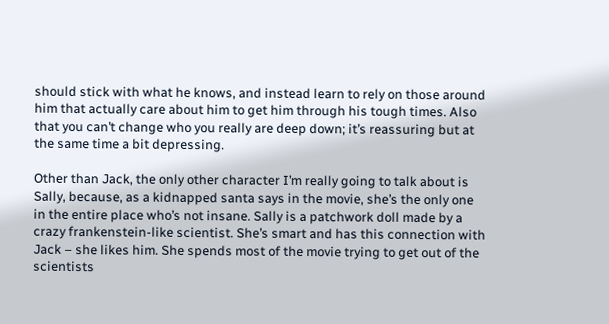should stick with what he knows, and instead learn to rely on those around him that actually care about him to get him through his tough times. Also that you can’t change who you really are deep down; it’s reassuring but at the same time a bit depressing.

Other than Jack, the only other character I’m really going to talk about is Sally, because, as a kidnapped santa says in the movie, she’s the only one in the entire place who’s not insane. Sally is a patchwork doll made by a crazy frankenstein-like scientist. She’s smart and has this connection with Jack – she likes him. She spends most of the movie trying to get out of the scientists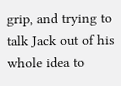grip, and trying to talk Jack out of his whole idea to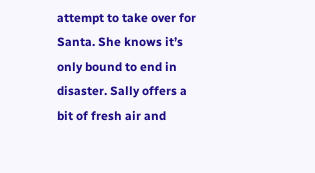attempt to take over for Santa. She knows it’s only bound to end in disaster. Sally offers a bit of fresh air and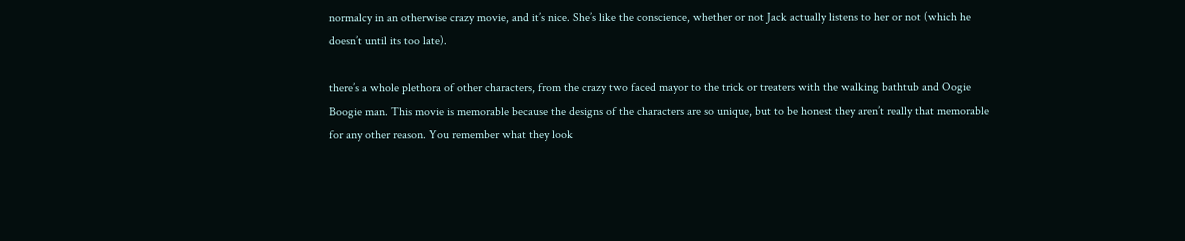normalcy in an otherwise crazy movie, and it’s nice. She’s like the conscience, whether or not Jack actually listens to her or not (which he doesn’t until its too late).

there’s a whole plethora of other characters, from the crazy two faced mayor to the trick or treaters with the walking bathtub and Oogie Boogie man. This movie is memorable because the designs of the characters are so unique, but to be honest they aren’t really that memorable for any other reason. You remember what they look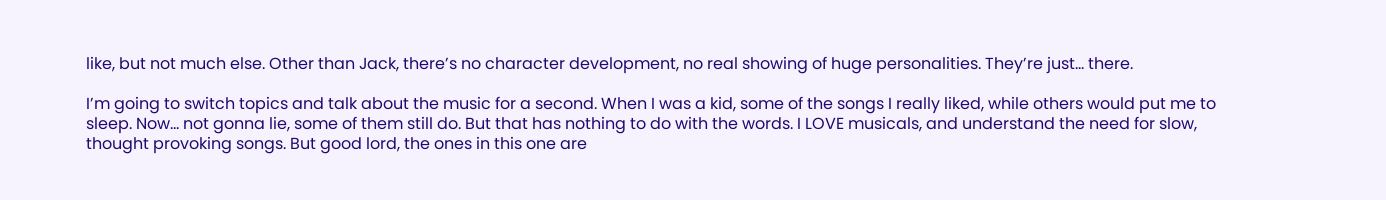like, but not much else. Other than Jack, there’s no character development, no real showing of huge personalities. They’re just… there.

I’m going to switch topics and talk about the music for a second. When I was a kid, some of the songs I really liked, while others would put me to sleep. Now… not gonna lie, some of them still do. But that has nothing to do with the words. I LOVE musicals, and understand the need for slow, thought provoking songs. But good lord, the ones in this one are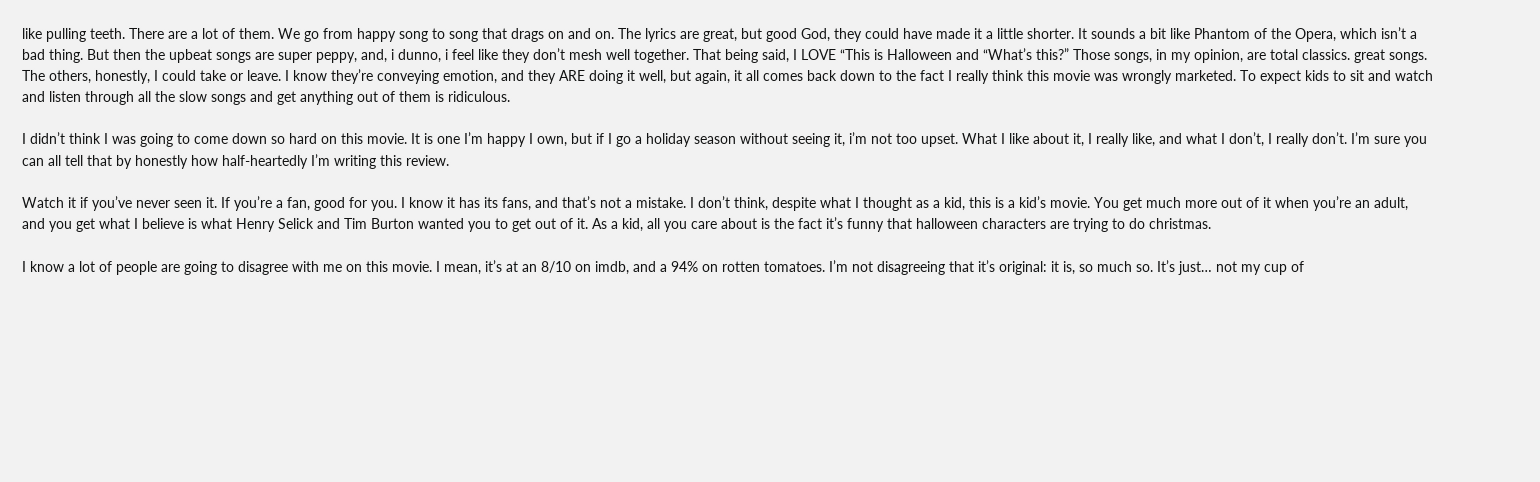like pulling teeth. There are a lot of them. We go from happy song to song that drags on and on. The lyrics are great, but good God, they could have made it a little shorter. It sounds a bit like Phantom of the Opera, which isn’t a bad thing. But then the upbeat songs are super peppy, and, i dunno, i feel like they don’t mesh well together. That being said, I LOVE “This is Halloween and “What’s this?” Those songs, in my opinion, are total classics. great songs. The others, honestly, I could take or leave. I know they’re conveying emotion, and they ARE doing it well, but again, it all comes back down to the fact I really think this movie was wrongly marketed. To expect kids to sit and watch and listen through all the slow songs and get anything out of them is ridiculous.

I didn’t think I was going to come down so hard on this movie. It is one I’m happy I own, but if I go a holiday season without seeing it, i’m not too upset. What I like about it, I really like, and what I don’t, I really don’t. I’m sure you can all tell that by honestly how half-heartedly I’m writing this review.

Watch it if you’ve never seen it. If you’re a fan, good for you. I know it has its fans, and that’s not a mistake. I don’t think, despite what I thought as a kid, this is a kid’s movie. You get much more out of it when you’re an adult, and you get what I believe is what Henry Selick and Tim Burton wanted you to get out of it. As a kid, all you care about is the fact it’s funny that halloween characters are trying to do christmas.

I know a lot of people are going to disagree with me on this movie. I mean, it’s at an 8/10 on imdb, and a 94% on rotten tomatoes. I’m not disagreeing that it’s original: it is, so much so. It’s just… not my cup of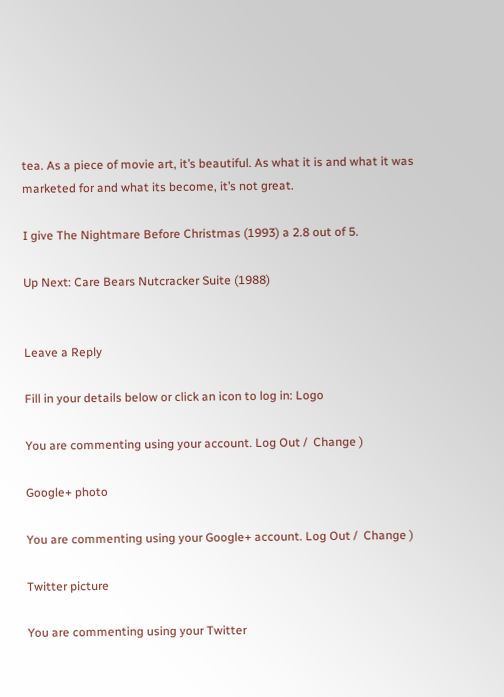tea. As a piece of movie art, it’s beautiful. As what it is and what it was marketed for and what its become, it’s not great.

I give The Nightmare Before Christmas (1993) a 2.8 out of 5.

Up Next: Care Bears Nutcracker Suite (1988)


Leave a Reply

Fill in your details below or click an icon to log in: Logo

You are commenting using your account. Log Out /  Change )

Google+ photo

You are commenting using your Google+ account. Log Out /  Change )

Twitter picture

You are commenting using your Twitter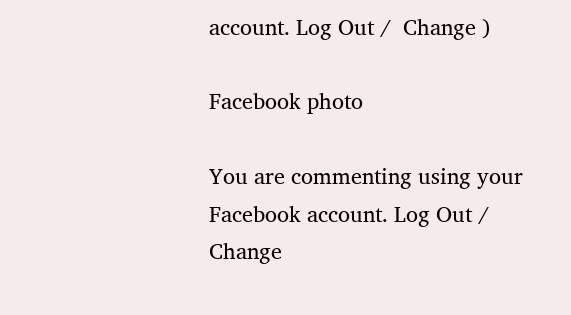account. Log Out /  Change )

Facebook photo

You are commenting using your Facebook account. Log Out /  Change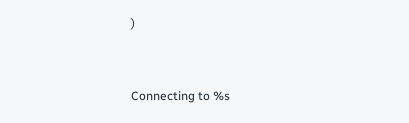)


Connecting to %s